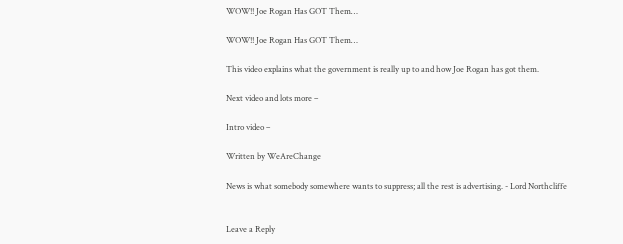WOW!! Joe Rogan Has GOT Them…

WOW!! Joe Rogan Has GOT Them…

This video explains what the government is really up to and how Joe Rogan has got them.

Next video and lots more –

Intro video –

Written by WeAreChange

News is what somebody somewhere wants to suppress; all the rest is advertising. - Lord Northcliffe


Leave a Reply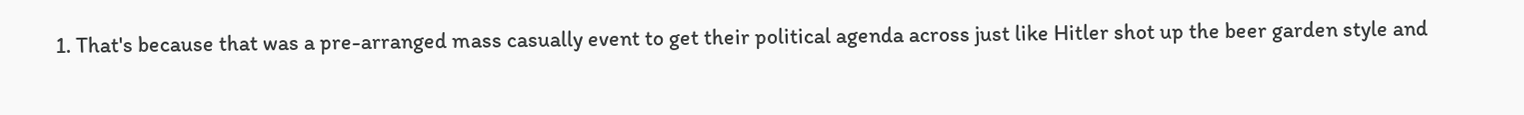1. That's because that was a pre-arranged mass casually event to get their political agenda across just like Hitler shot up the beer garden style and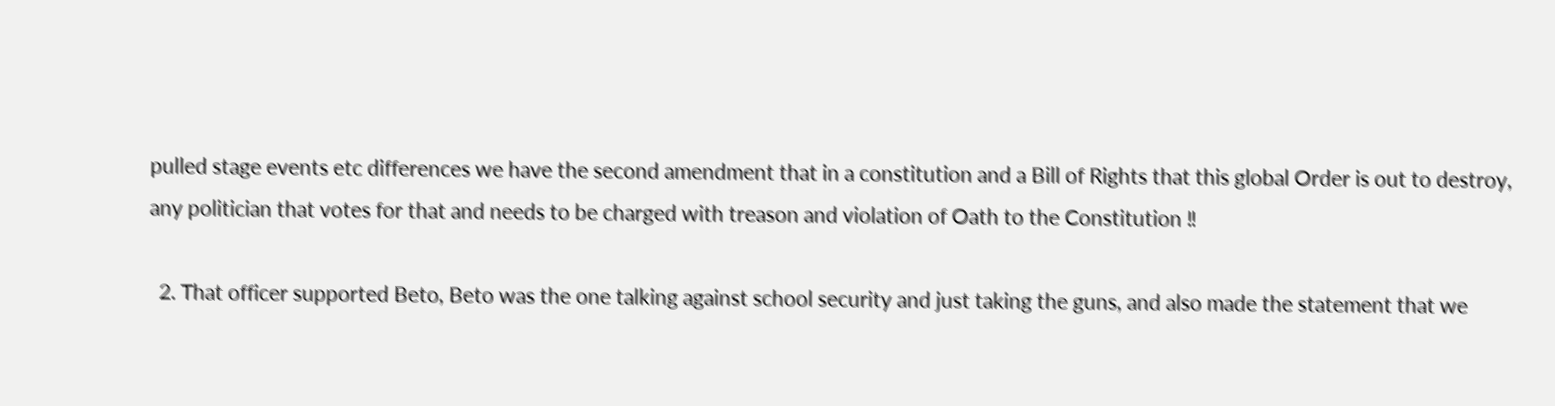pulled stage events etc differences we have the second amendment that in a constitution and a Bill of Rights that this global Order is out to destroy, any politician that votes for that and needs to be charged with treason and violation of Oath to the Constitution ‼

  2. That officer supported Beto, Beto was the one talking against school security and just taking the guns, and also made the statement that we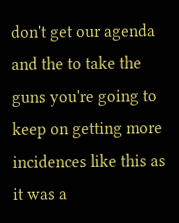don't get our agenda and the to take the guns you're going to keep on getting more incidences like this as it was a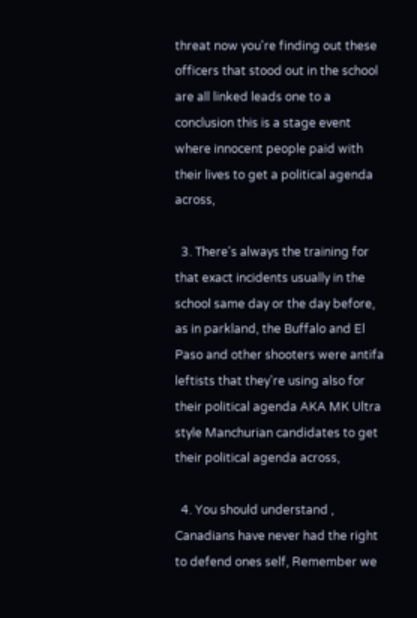threat now you're finding out these officers that stood out in the school are all linked leads one to a conclusion this is a stage event where innocent people paid with their lives to get a political agenda across,

  3. There's always the training for that exact incidents usually in the school same day or the day before, as in parkland, the Buffalo and El Paso and other shooters were antifa leftists that they're using also for their political agenda AKA MK Ultra style Manchurian candidates to get their political agenda across,

  4. You should understand , Canadians have never had the right to defend ones self, Remember we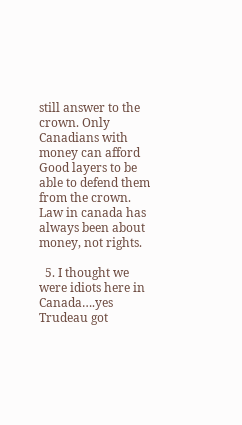still answer to the crown. Only Canadians with money can afford Good layers to be able to defend them from the crown. Law in canada has always been about money, not rights.

  5. I thought we were idiots here in Canada….yes Trudeau got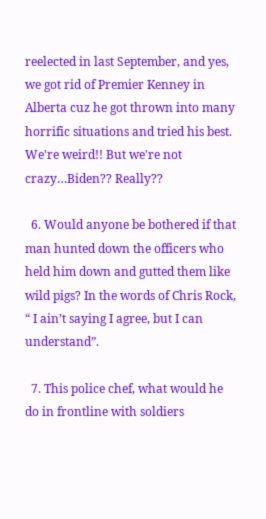reelected in last September, and yes, we got rid of Premier Kenney in Alberta cuz he got thrown into many horrific situations and tried his best. We're weird!! But we're not crazy…Biden?? Really??

  6. Would anyone be bothered if that man hunted down the officers who held him down and gutted them like wild pigs? In the words of Chris Rock, “ I ain’t saying I agree, but I can understand”.

  7. This police chef, what would he do in frontline with soldiers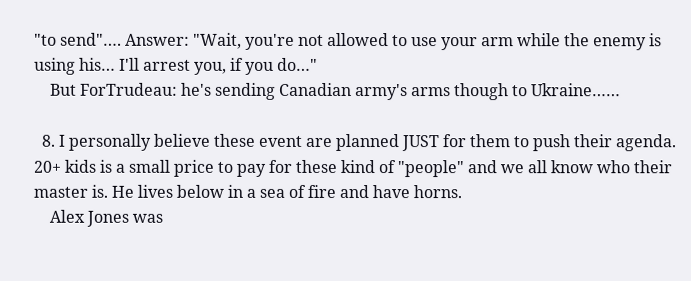"to send"…. Answer: "Wait, you're not allowed to use your arm while the enemy is using his… I'll arrest you, if you do…"
    But ForTrudeau: he's sending Canadian army's arms though to Ukraine……

  8. I personally believe these event are planned JUST for them to push their agenda. 20+ kids is a small price to pay for these kind of "people" and we all know who their master is. He lives below in a sea of fire and have horns.
    Alex Jones was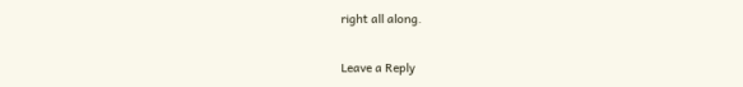right all along.

Leave a Reply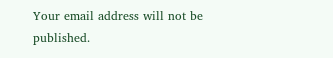Your email address will not be published.